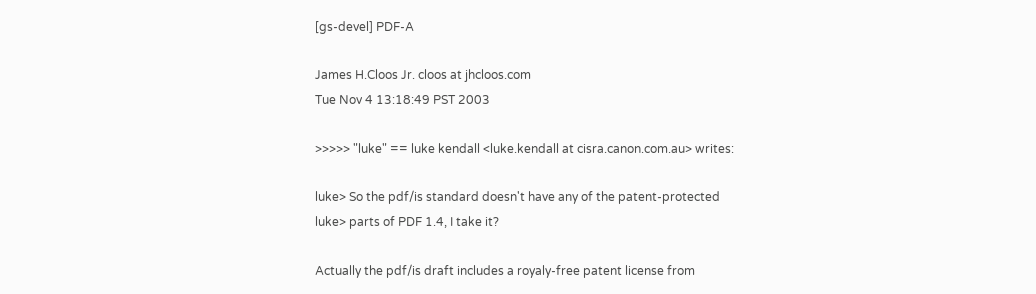[gs-devel] PDF-A

James H.Cloos Jr. cloos at jhcloos.com
Tue Nov 4 13:18:49 PST 2003

>>>>> "luke" == luke kendall <luke.kendall at cisra.canon.com.au> writes:

luke> So the pdf/is standard doesn't have any of the patent-protected
luke> parts of PDF 1.4, I take it?

Actually the pdf/is draft includes a royaly-free patent license from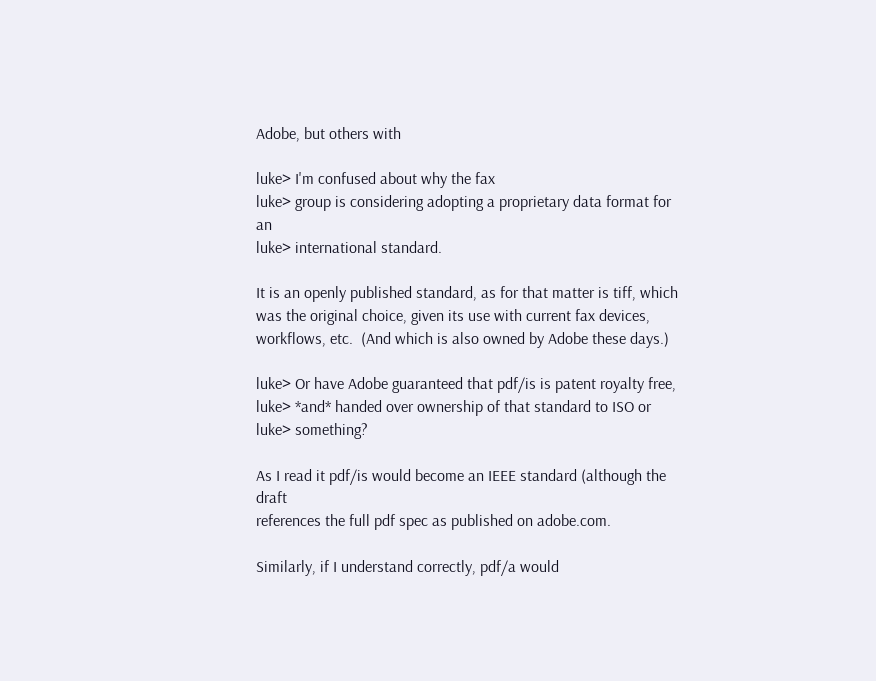Adobe, but others with

luke> I'm confused about why the fax
luke> group is considering adopting a proprietary data format for an
luke> international standard.

It is an openly published standard, as for that matter is tiff, which
was the original choice, given its use with current fax devices,
workflows, etc.  (And which is also owned by Adobe these days.)

luke> Or have Adobe guaranteed that pdf/is is patent royalty free,
luke> *and* handed over ownership of that standard to ISO or
luke> something?

As I read it pdf/is would become an IEEE standard (although the draft
references the full pdf spec as published on adobe.com.

Similarly, if I understand correctly, pdf/a would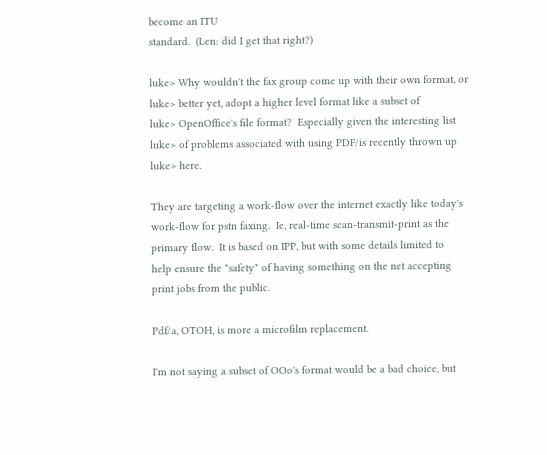become an ITU
standard.  (Len: did I get that right?)

luke> Why wouldn't the fax group come up with their own format, or
luke> better yet, adopt a higher level format like a subset of
luke> OpenOffice's file format?  Especially given the interesting list
luke> of problems associated with using PDF/is recently thrown up
luke> here.

They are targeting a work-flow over the internet exactly like today's
work-flow for pstn faxing.  Ie, real-time scan-transmit-print as the
primary flow.  It is based on IPP, but with some details limited to
help ensure the "safety" of having something on the net accepting
print jobs from the public.

Pdf/a, OTOH, is more a microfilm replacement.

I'm not saying a subset of OOo's format would be a bad choice, but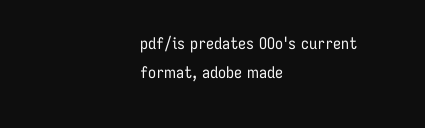pdf/is predates OOo's current format, adobe made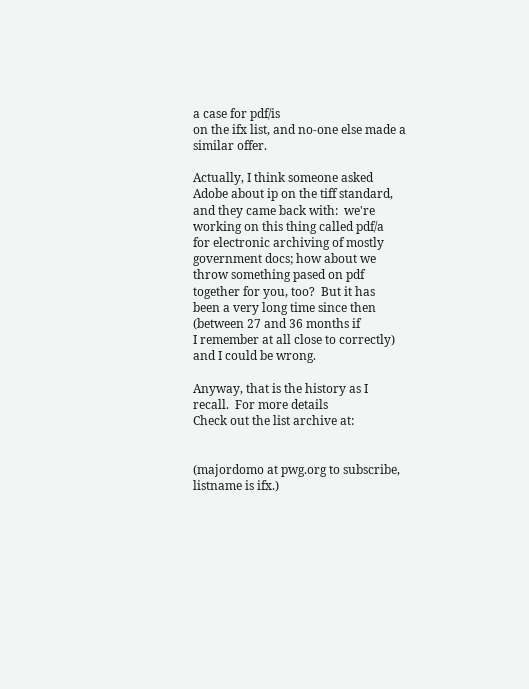a case for pdf/is
on the ifx list, and no-one else made a similar offer.

Actually, I think someone asked Adobe about ip on the tiff standard,
and they came back with:  we're working on this thing called pdf/a
for electronic archiving of mostly government docs; how about we
throw something pased on pdf together for you, too?  But it has
been a very long time since then (between 27 and 36 months if
I remember at all close to correctly) and I could be wrong.

Anyway, that is the history as I recall.  For more details
Check out the list archive at:


(majordomo at pwg.org to subscribe, listname is ifx.)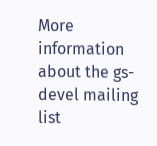More information about the gs-devel mailing list